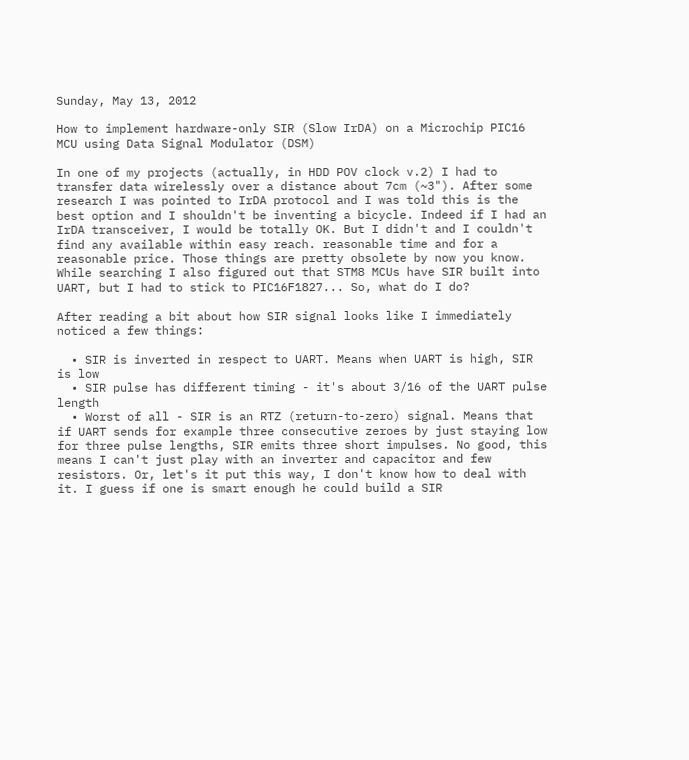Sunday, May 13, 2012

How to implement hardware-only SIR (Slow IrDA) on a Microchip PIC16 MCU using Data Signal Modulator (DSM)

In one of my projects (actually, in HDD POV clock v.2) I had to transfer data wirelessly over a distance about 7cm (~3"). After some research I was pointed to IrDA protocol and I was told this is the best option and I shouldn't be inventing a bicycle. Indeed if I had an IrDA transceiver, I would be totally OK. But I didn't and I couldn't find any available within easy reach. reasonable time and for a reasonable price. Those things are pretty obsolete by now you know.
While searching I also figured out that STM8 MCUs have SIR built into UART, but I had to stick to PIC16F1827... So, what do I do?

After reading a bit about how SIR signal looks like I immediately noticed a few things:

  • SIR is inverted in respect to UART. Means when UART is high, SIR is low
  • SIR pulse has different timing - it's about 3/16 of the UART pulse length
  • Worst of all - SIR is an RTZ (return-to-zero) signal. Means that if UART sends for example three consecutive zeroes by just staying low for three pulse lengths, SIR emits three short impulses. No good, this means I can't just play with an inverter and capacitor and few resistors. Or, let's it put this way, I don't know how to deal with it. I guess if one is smart enough he could build a SIR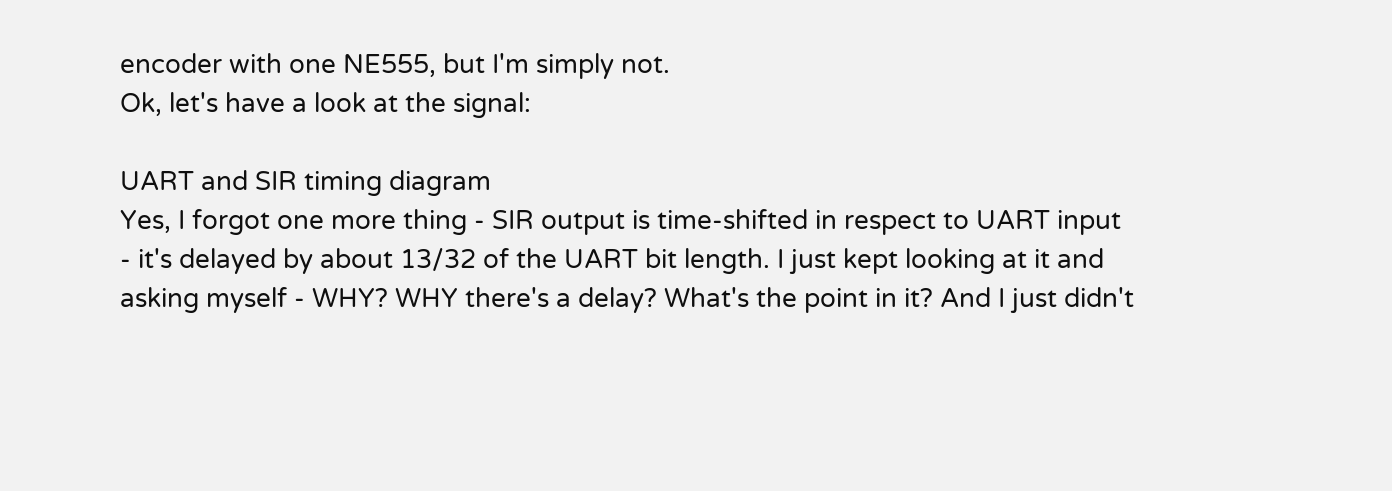encoder with one NE555, but I'm simply not.
Ok, let's have a look at the signal:

UART and SIR timing diagram
Yes, I forgot one more thing - SIR output is time-shifted in respect to UART input - it's delayed by about 13/32 of the UART bit length. I just kept looking at it and asking myself - WHY? WHY there's a delay? What's the point in it? And I just didn't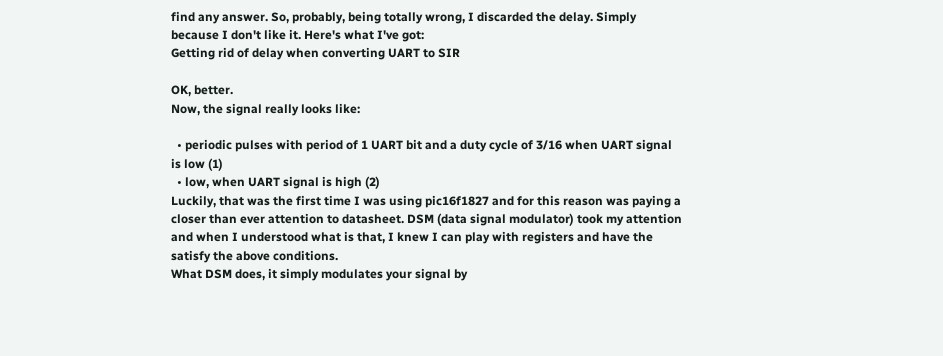find any answer. So, probably, being totally wrong, I discarded the delay. Simply because I don't like it. Here's what I've got:
Getting rid of delay when converting UART to SIR

OK, better.
Now, the signal really looks like:

  • periodic pulses with period of 1 UART bit and a duty cycle of 3/16 when UART signal is low (1)
  • low, when UART signal is high (2)
Luckily, that was the first time I was using pic16f1827 and for this reason was paying a closer than ever attention to datasheet. DSM (data signal modulator) took my attention and when I understood what is that, I knew I can play with registers and have the satisfy the above conditions.
What DSM does, it simply modulates your signal by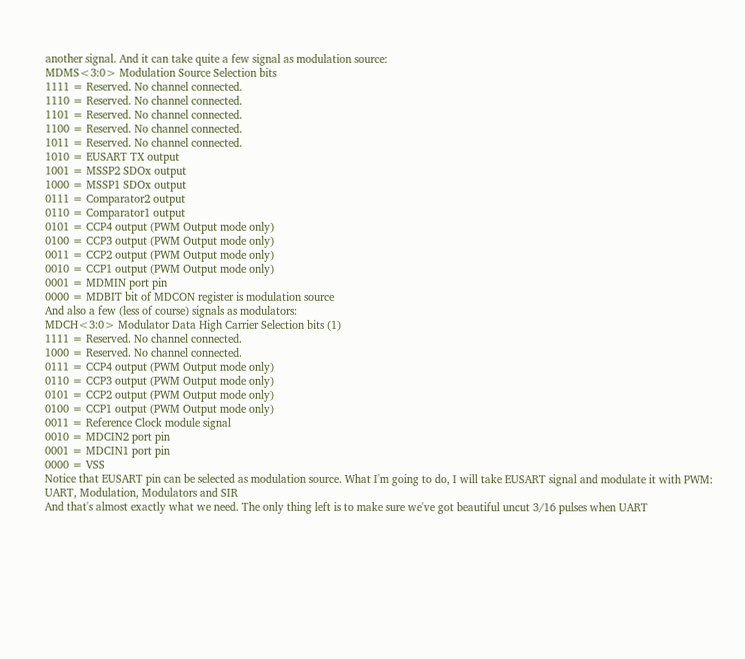another signal. And it can take quite a few signal as modulation source:
MDMS<3:0> Modulation Source Selection bits
1111 = Reserved. No channel connected.
1110 = Reserved. No channel connected.
1101 = Reserved. No channel connected.
1100 = Reserved. No channel connected.
1011 = Reserved. No channel connected.
1010 = EUSART TX output
1001 = MSSP2 SDOx output
1000 = MSSP1 SDOx output
0111 = Comparator2 output
0110 = Comparator1 output
0101 = CCP4 output (PWM Output mode only)
0100 = CCP3 output (PWM Output mode only)
0011 = CCP2 output (PWM Output mode only)
0010 = CCP1 output (PWM Output mode only)
0001 = MDMIN port pin
0000 = MDBIT bit of MDCON register is modulation source
And also a few (less of course) signals as modulators:
MDCH<3:0> Modulator Data High Carrier Selection bits (1)
1111 = Reserved. No channel connected.
1000 = Reserved. No channel connected.
0111 = CCP4 output (PWM Output mode only)
0110 = CCP3 output (PWM Output mode only)
0101 = CCP2 output (PWM Output mode only)
0100 = CCP1 output (PWM Output mode only)
0011 = Reference Clock module signal
0010 = MDCIN2 port pin
0001 = MDCIN1 port pin
0000 = VSS
Notice that EUSART pin can be selected as modulation source. What I'm going to do, I will take EUSART signal and modulate it with PWM:
UART, Modulation, Modulators and SIR
And that's almost exactly what we need. The only thing left is to make sure we've got beautiful uncut 3/16 pulses when UART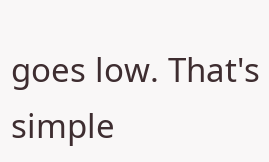goes low. That's simple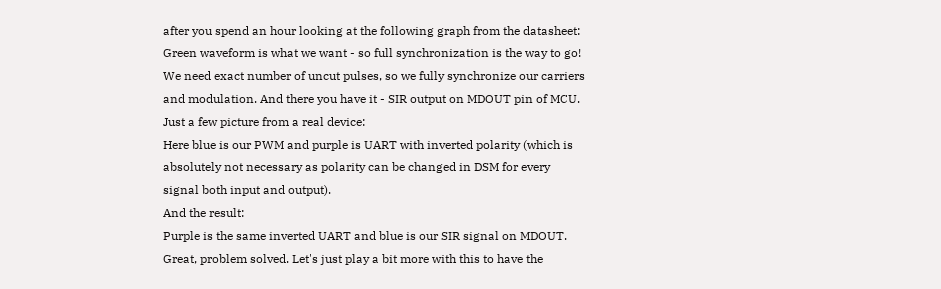after you spend an hour looking at the following graph from the datasheet:
Green waveform is what we want - so full synchronization is the way to go!
We need exact number of uncut pulses, so we fully synchronize our carriers and modulation. And there you have it - SIR output on MDOUT pin of MCU. Just a few picture from a real device:
Here blue is our PWM and purple is UART with inverted polarity (which is absolutely not necessary as polarity can be changed in DSM for every signal both input and output).
And the result:
Purple is the same inverted UART and blue is our SIR signal on MDOUT.
Great, problem solved. Let's just play a bit more with this to have the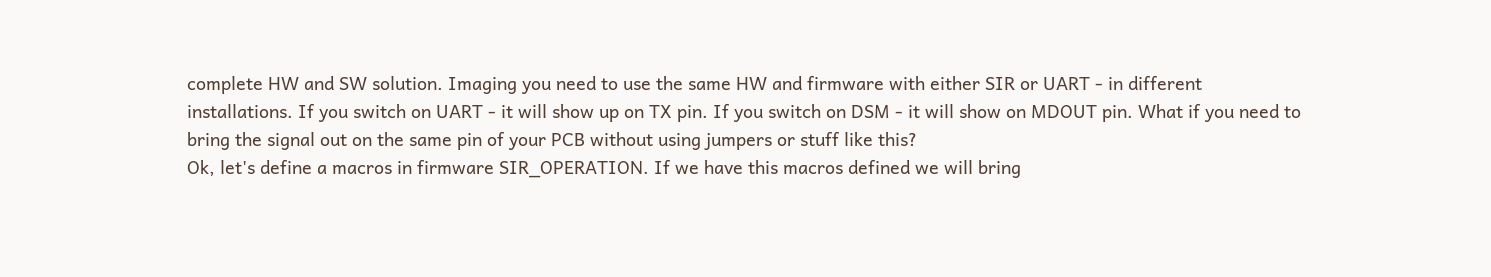complete HW and SW solution. Imaging you need to use the same HW and firmware with either SIR or UART - in different installations. If you switch on UART - it will show up on TX pin. If you switch on DSM - it will show on MDOUT pin. What if you need to bring the signal out on the same pin of your PCB without using jumpers or stuff like this?
Ok, let's define a macros in firmware SIR_OPERATION. If we have this macros defined we will bring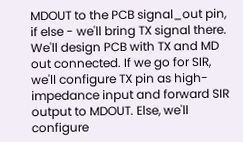MDOUT to the PCB signal_out pin, if else - we'll bring TX signal there. We'll design PCB with TX and MD out connected. If we go for SIR, we'll configure TX pin as high-impedance input and forward SIR output to MDOUT. Else, we'll configure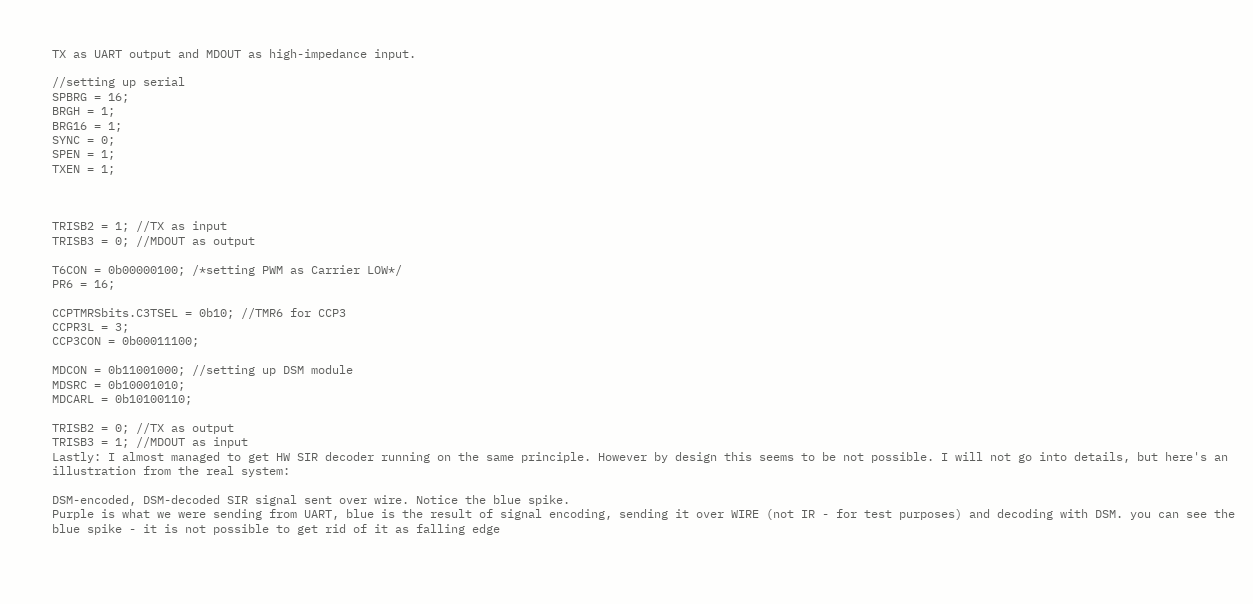TX as UART output and MDOUT as high-impedance input.

//setting up serial
SPBRG = 16;
BRGH = 1;
BRG16 = 1;
SYNC = 0;
SPEN = 1;
TXEN = 1;



TRISB2 = 1; //TX as input
TRISB3 = 0; //MDOUT as output

T6CON = 0b00000100; /*setting PWM as Carrier LOW*/
PR6 = 16;

CCPTMRSbits.C3TSEL = 0b10; //TMR6 for CCP3
CCPR3L = 3;
CCP3CON = 0b00011100;

MDCON = 0b11001000; //setting up DSM module
MDSRC = 0b10001010;
MDCARL = 0b10100110;

TRISB2 = 0; //TX as output
TRISB3 = 1; //MDOUT as input
Lastly: I almost managed to get HW SIR decoder running on the same principle. However by design this seems to be not possible. I will not go into details, but here's an illustration from the real system:

DSM-encoded, DSM-decoded SIR signal sent over wire. Notice the blue spike.
Purple is what we were sending from UART, blue is the result of signal encoding, sending it over WIRE (not IR - for test purposes) and decoding with DSM. you can see the blue spike - it is not possible to get rid of it as falling edge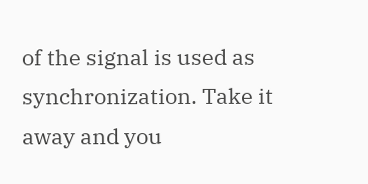of the signal is used as synchronization. Take it away and you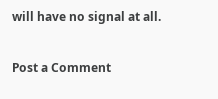will have no signal at all.

Post a Comment